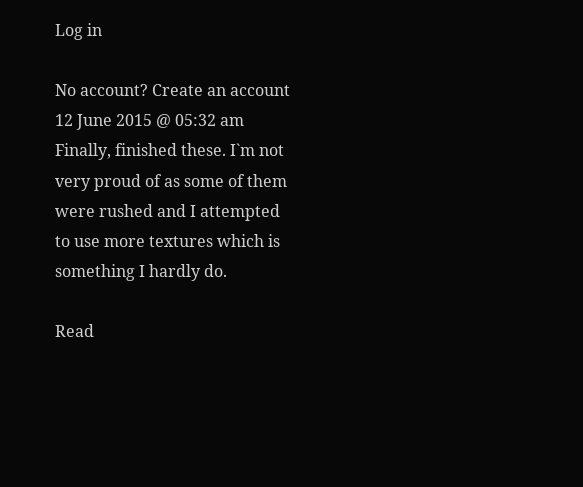Log in

No account? Create an account
12 June 2015 @ 05:32 am
Finally, finished these. I`m not very proud of as some of them were rushed and I attempted to use more textures which is something I hardly do.

Read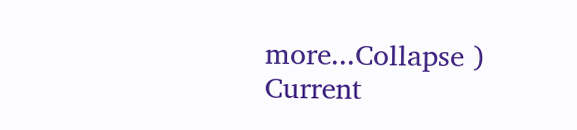more...Collapse )
Current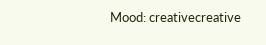Mood: creativecreative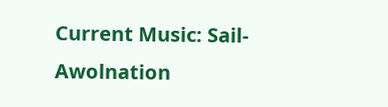Current Music: Sail- Awolnation